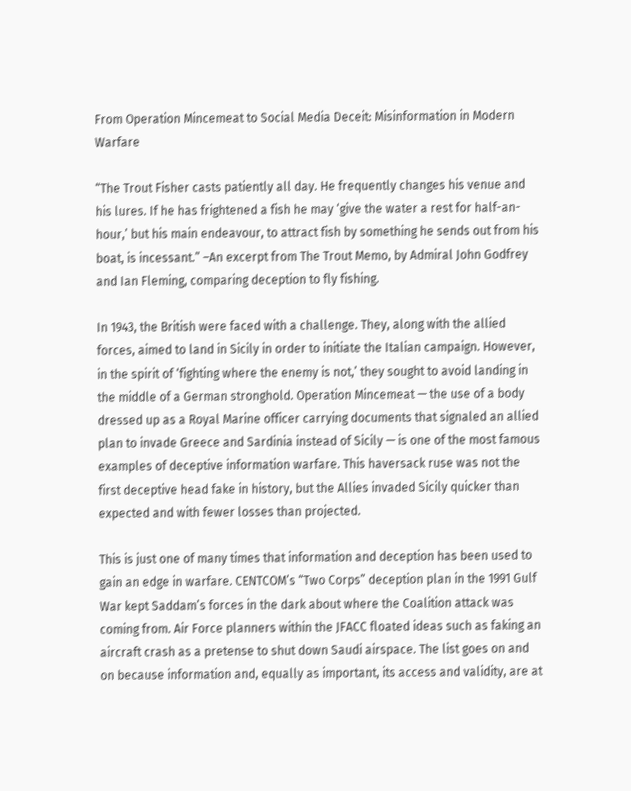From Operation Mincemeat to Social Media Deceit: Misinformation in Modern Warfare

“The Trout Fisher casts patiently all day. He frequently changes his venue and his lures. If he has frightened a fish he may ‘give the water a rest for half-an-hour,’ but his main endeavour, to attract fish by something he sends out from his boat, is incessant.” –An excerpt from The Trout Memo, by Admiral John Godfrey and Ian Fleming, comparing deception to fly fishing.

In 1943, the British were faced with a challenge. They, along with the allied forces, aimed to land in Sicily in order to initiate the Italian campaign. However, in the spirit of ‘fighting where the enemy is not,’ they sought to avoid landing in the middle of a German stronghold. Operation Mincemeat — the use of a body dressed up as a Royal Marine officer carrying documents that signaled an allied plan to invade Greece and Sardinia instead of Sicily — is one of the most famous examples of deceptive information warfare. This haversack ruse was not the first deceptive head fake in history, but the Allies invaded Sicily quicker than expected and with fewer losses than projected.

This is just one of many times that information and deception has been used to gain an edge in warfare. CENTCOM’s “Two Corps” deception plan in the 1991 Gulf War kept Saddam’s forces in the dark about where the Coalition attack was coming from. Air Force planners within the JFACC floated ideas such as faking an aircraft crash as a pretense to shut down Saudi airspace. The list goes on and on because information and, equally as important, its access and validity, are at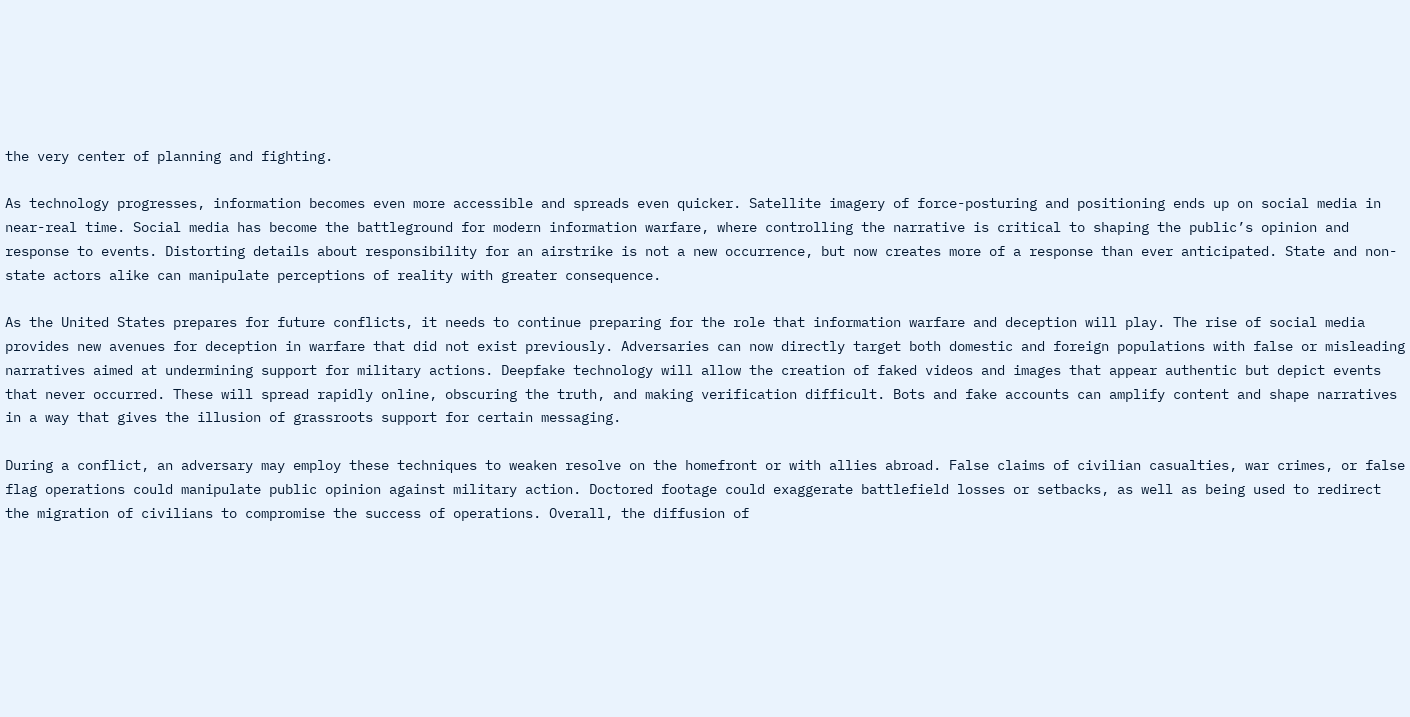the very center of planning and fighting.

As technology progresses, information becomes even more accessible and spreads even quicker. Satellite imagery of force-posturing and positioning ends up on social media in near-real time. Social media has become the battleground for modern information warfare, where controlling the narrative is critical to shaping the public’s opinion and response to events. Distorting details about responsibility for an airstrike is not a new occurrence, but now creates more of a response than ever anticipated. State and non-state actors alike can manipulate perceptions of reality with greater consequence.

As the United States prepares for future conflicts, it needs to continue preparing for the role that information warfare and deception will play. The rise of social media provides new avenues for deception in warfare that did not exist previously. Adversaries can now directly target both domestic and foreign populations with false or misleading narratives aimed at undermining support for military actions. Deepfake technology will allow the creation of faked videos and images that appear authentic but depict events that never occurred. These will spread rapidly online, obscuring the truth, and making verification difficult. Bots and fake accounts can amplify content and shape narratives in a way that gives the illusion of grassroots support for certain messaging.

During a conflict, an adversary may employ these techniques to weaken resolve on the homefront or with allies abroad. False claims of civilian casualties, war crimes, or false flag operations could manipulate public opinion against military action. Doctored footage could exaggerate battlefield losses or setbacks, as well as being used to redirect the migration of civilians to compromise the success of operations. Overall, the diffusion of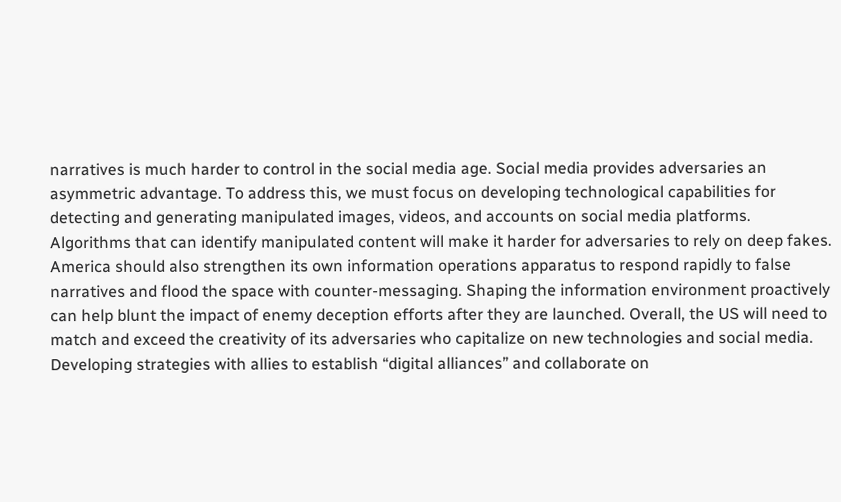narratives is much harder to control in the social media age. Social media provides adversaries an asymmetric advantage. To address this, we must focus on developing technological capabilities for detecting and generating manipulated images, videos, and accounts on social media platforms. Algorithms that can identify manipulated content will make it harder for adversaries to rely on deep fakes. America should also strengthen its own information operations apparatus to respond rapidly to false narratives and flood the space with counter-messaging. Shaping the information environment proactively can help blunt the impact of enemy deception efforts after they are launched. Overall, the US will need to match and exceed the creativity of its adversaries who capitalize on new technologies and social media. Developing strategies with allies to establish “digital alliances” and collaborate on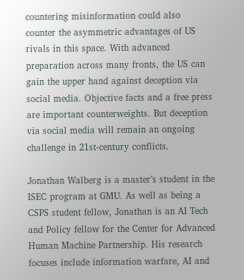countering misinformation could also counter the asymmetric advantages of US rivals in this space. With advanced preparation across many fronts, the US can gain the upper hand against deception via social media. Objective facts and a free press are important counterweights. But deception via social media will remain an ongoing challenge in 21st-century conflicts.

Jonathan Walberg is a master’s student in the ISEC program at GMU. As well as being a CSPS student fellow, Jonathan is an AI Tech and Policy fellow for the Center for Advanced Human Machine Partnership. His research focuses include information warfare, AI and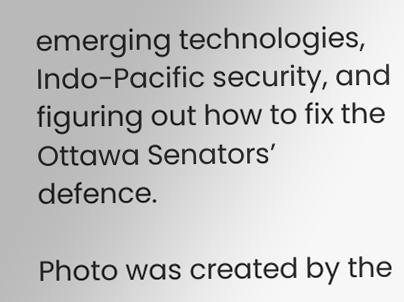emerging technologies, Indo-Pacific security, and figuring out how to fix the Ottawa Senators’ defence.

Photo was created by the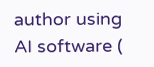author using AI software (